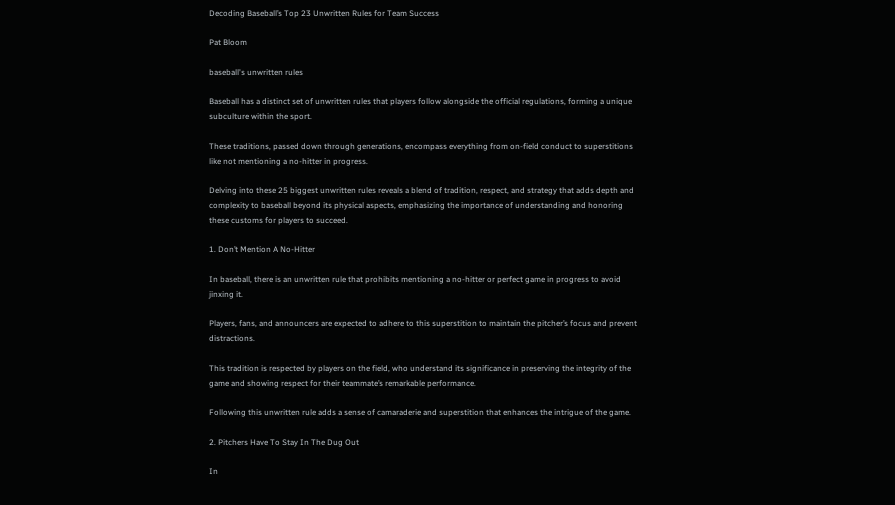Decoding Baseball’s Top 23 Unwritten Rules for Team Success

Pat Bloom

baseball's unwritten rules

Baseball has a distinct set of unwritten rules that players follow alongside the official regulations, forming a unique subculture within the sport.

These traditions, passed down through generations, encompass everything from on-field conduct to superstitions like not mentioning a no-hitter in progress.

Delving into these 25 biggest unwritten rules reveals a blend of tradition, respect, and strategy that adds depth and complexity to baseball beyond its physical aspects, emphasizing the importance of understanding and honoring these customs for players to succeed.

1. Don’t Mention A No-Hitter

In baseball, there is an unwritten rule that prohibits mentioning a no-hitter or perfect game in progress to avoid jinxing it.

Players, fans, and announcers are expected to adhere to this superstition to maintain the pitcher’s focus and prevent distractions.

This tradition is respected by players on the field, who understand its significance in preserving the integrity of the game and showing respect for their teammate’s remarkable performance.

Following this unwritten rule adds a sense of camaraderie and superstition that enhances the intrigue of the game.

2. Pitchers Have To Stay In The Dug Out

In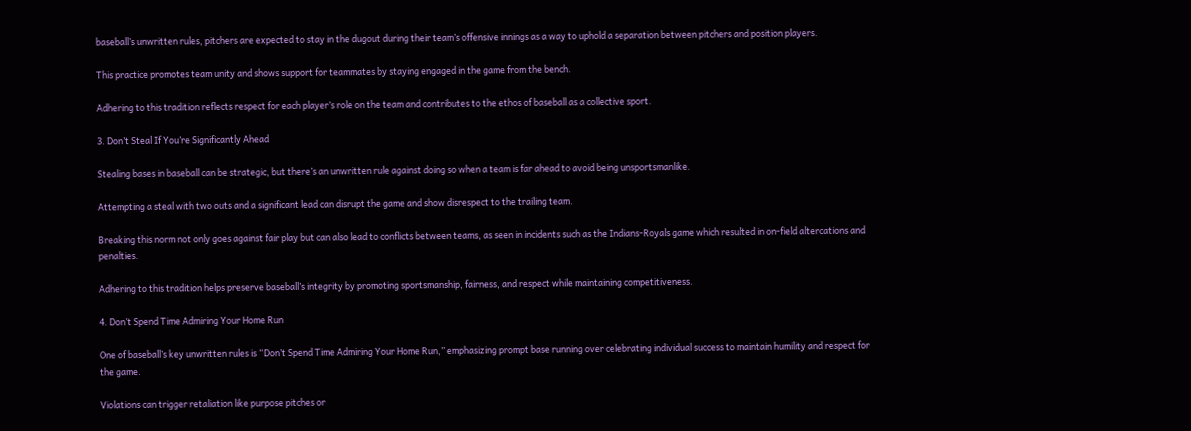baseball’s unwritten rules, pitchers are expected to stay in the dugout during their team’s offensive innings as a way to uphold a separation between pitchers and position players.

This practice promotes team unity and shows support for teammates by staying engaged in the game from the bench.

Adhering to this tradition reflects respect for each player’s role on the team and contributes to the ethos of baseball as a collective sport.

3. Don’t Steal If You’re Significantly Ahead

Stealing bases in baseball can be strategic, but there’s an unwritten rule against doing so when a team is far ahead to avoid being unsportsmanlike.

Attempting a steal with two outs and a significant lead can disrupt the game and show disrespect to the trailing team.

Breaking this norm not only goes against fair play but can also lead to conflicts between teams, as seen in incidents such as the Indians-Royals game which resulted in on-field altercations and penalties.

Adhering to this tradition helps preserve baseball’s integrity by promoting sportsmanship, fairness, and respect while maintaining competitiveness.

4. Don’t Spend Time Admiring Your Home Run

One of baseball’s key unwritten rules is “Don’t Spend Time Admiring Your Home Run,” emphasizing prompt base running over celebrating individual success to maintain humility and respect for the game.

Violations can trigger retaliation like purpose pitches or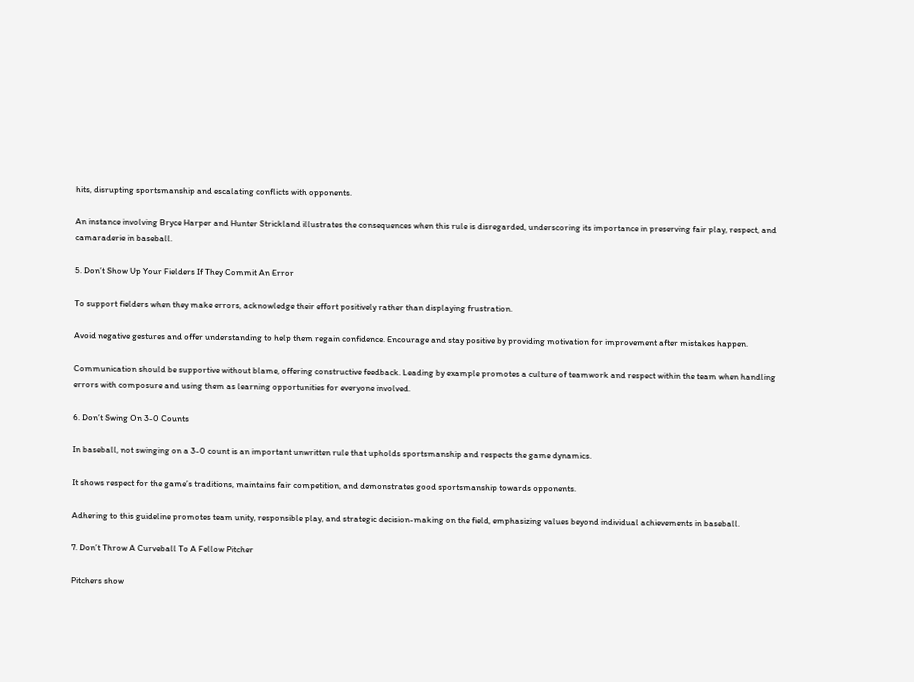hits, disrupting sportsmanship and escalating conflicts with opponents.

An instance involving Bryce Harper and Hunter Strickland illustrates the consequences when this rule is disregarded, underscoring its importance in preserving fair play, respect, and camaraderie in baseball.

5. Don’t Show Up Your Fielders If They Commit An Error

To support fielders when they make errors, acknowledge their effort positively rather than displaying frustration.

Avoid negative gestures and offer understanding to help them regain confidence. Encourage and stay positive by providing motivation for improvement after mistakes happen.

Communication should be supportive without blame, offering constructive feedback. Leading by example promotes a culture of teamwork and respect within the team when handling errors with composure and using them as learning opportunities for everyone involved.

6. Don’t Swing On 3-0 Counts

In baseball, not swinging on a 3-0 count is an important unwritten rule that upholds sportsmanship and respects the game dynamics.

It shows respect for the game’s traditions, maintains fair competition, and demonstrates good sportsmanship towards opponents.

Adhering to this guideline promotes team unity, responsible play, and strategic decision-making on the field, emphasizing values beyond individual achievements in baseball.

7. Don’t Throw A Curveball To A Fellow Pitcher

Pitchers show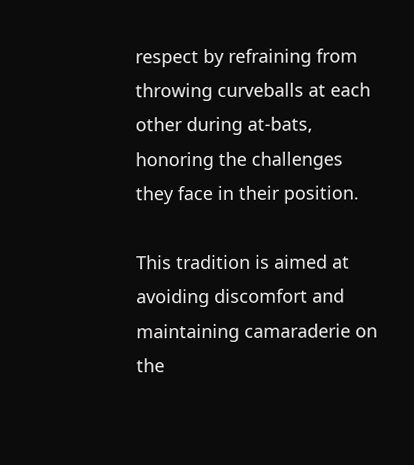respect by refraining from throwing curveballs at each other during at-bats, honoring the challenges they face in their position.

This tradition is aimed at avoiding discomfort and maintaining camaraderie on the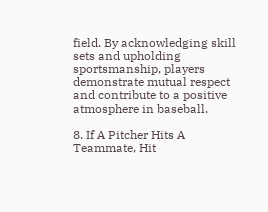field. By acknowledging skill sets and upholding sportsmanship, players demonstrate mutual respect and contribute to a positive atmosphere in baseball.

8. If A Pitcher Hits A Teammate, Hit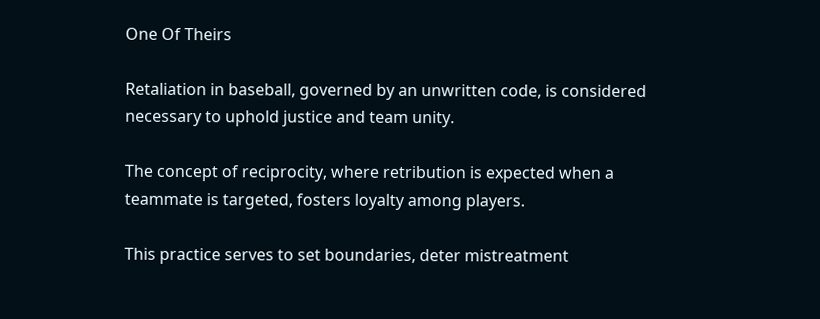One Of Theirs

Retaliation in baseball, governed by an unwritten code, is considered necessary to uphold justice and team unity.

The concept of reciprocity, where retribution is expected when a teammate is targeted, fosters loyalty among players.

This practice serves to set boundaries, deter mistreatment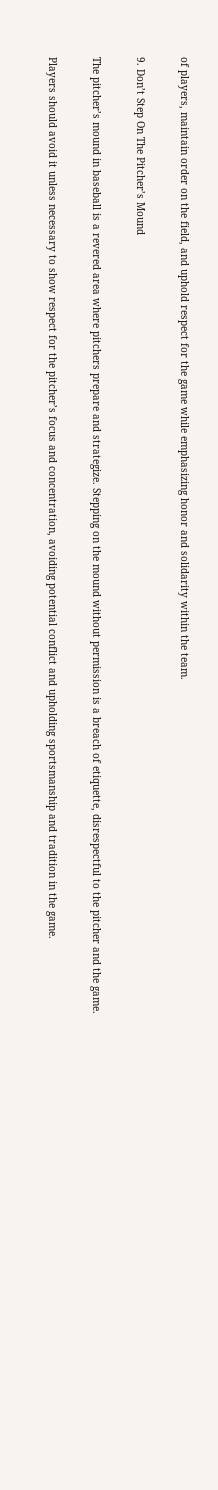of players, maintain order on the field, and uphold respect for the game while emphasizing honor and solidarity within the team.

9. Don’t Step On The Pitcher’s Mound

The pitcher’s mound in baseball is a revered area where pitchers prepare and strategize. Stepping on the mound without permission is a breach of etiquette, disrespectful to the pitcher and the game.

Players should avoid it unless necessary to show respect for the pitcher’s focus and concentration, avoiding potential conflict and upholding sportsmanship and tradition in the game.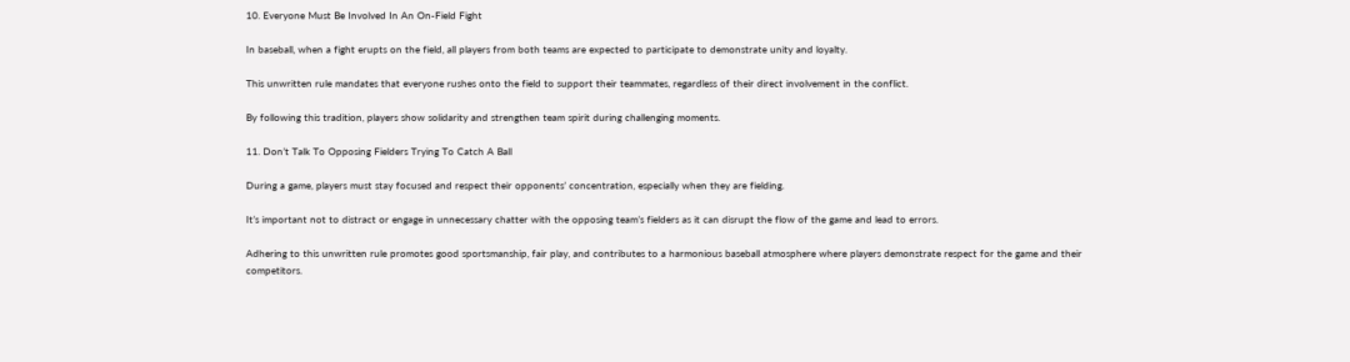10. Everyone Must Be Involved In An On-Field Fight

In baseball, when a fight erupts on the field, all players from both teams are expected to participate to demonstrate unity and loyalty.

This unwritten rule mandates that everyone rushes onto the field to support their teammates, regardless of their direct involvement in the conflict.

By following this tradition, players show solidarity and strengthen team spirit during challenging moments.

11. Don’t Talk To Opposing Fielders Trying To Catch A Ball

During a game, players must stay focused and respect their opponents’ concentration, especially when they are fielding.

It’s important not to distract or engage in unnecessary chatter with the opposing team’s fielders as it can disrupt the flow of the game and lead to errors.

Adhering to this unwritten rule promotes good sportsmanship, fair play, and contributes to a harmonious baseball atmosphere where players demonstrate respect for the game and their competitors.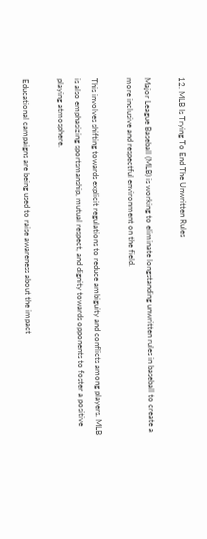12. MLB Is Trying To End The Unwritten Rules

Major League Baseball (MLB) is working to eliminate longstanding unwritten rules in baseball to create a more inclusive and respectful environment on the field.

This involves shifting towards explicit regulations to reduce ambiguity and conflicts among players. MLB is also emphasizing sportsmanship, mutual respect, and dignity towards opponents to foster a positive playing atmosphere.

Educational campaigns are being used to raise awareness about the impact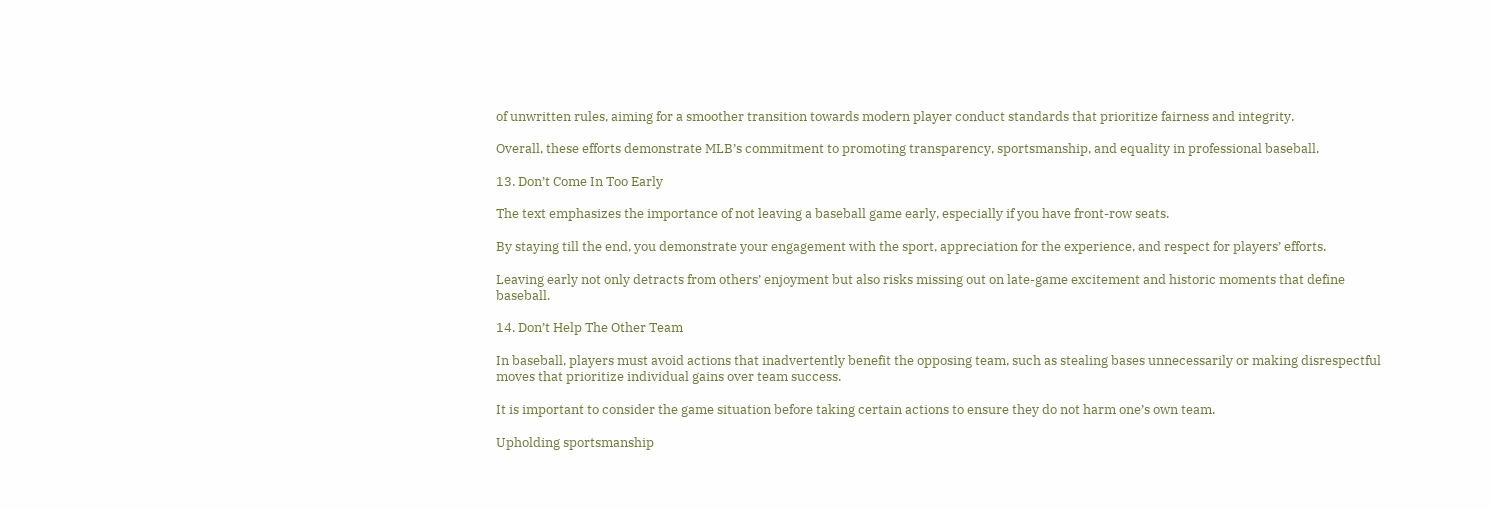of unwritten rules, aiming for a smoother transition towards modern player conduct standards that prioritize fairness and integrity.

Overall, these efforts demonstrate MLB’s commitment to promoting transparency, sportsmanship, and equality in professional baseball.

13. Don’t Come In Too Early

The text emphasizes the importance of not leaving a baseball game early, especially if you have front-row seats.

By staying till the end, you demonstrate your engagement with the sport, appreciation for the experience, and respect for players’ efforts.

Leaving early not only detracts from others’ enjoyment but also risks missing out on late-game excitement and historic moments that define baseball.

14. Don’t Help The Other Team

In baseball, players must avoid actions that inadvertently benefit the opposing team, such as stealing bases unnecessarily or making disrespectful moves that prioritize individual gains over team success.

It is important to consider the game situation before taking certain actions to ensure they do not harm one’s own team.

Upholding sportsmanship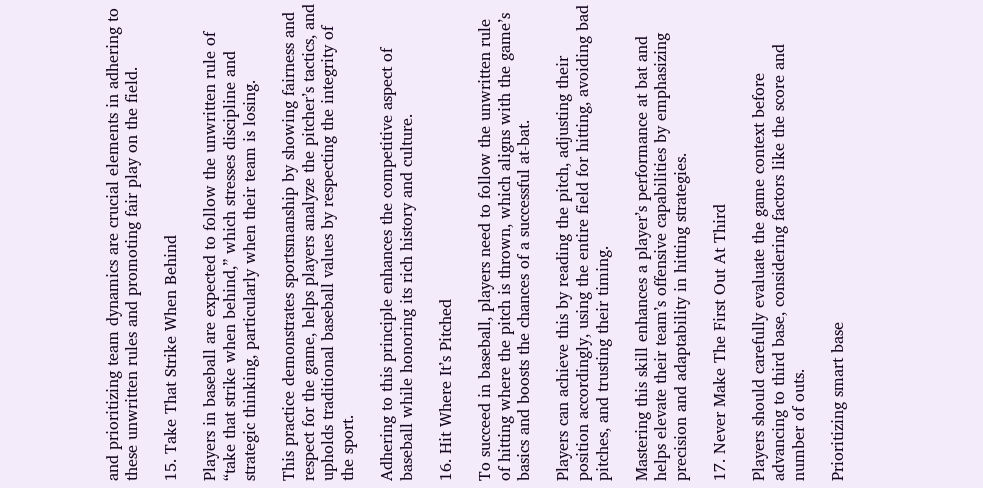and prioritizing team dynamics are crucial elements in adhering to these unwritten rules and promoting fair play on the field.

15. Take That Strike When Behind

Players in baseball are expected to follow the unwritten rule of “take that strike when behind,” which stresses discipline and strategic thinking, particularly when their team is losing.

This practice demonstrates sportsmanship by showing fairness and respect for the game, helps players analyze the pitcher’s tactics, and upholds traditional baseball values by respecting the integrity of the sport.

Adhering to this principle enhances the competitive aspect of baseball while honoring its rich history and culture.

16. Hit Where It’s Pitched

To succeed in baseball, players need to follow the unwritten rule of hitting where the pitch is thrown, which aligns with the game’s basics and boosts the chances of a successful at-bat.

Players can achieve this by reading the pitch, adjusting their position accordingly, using the entire field for hitting, avoiding bad pitches, and trusting their timing.

Mastering this skill enhances a player’s performance at bat and helps elevate their team’s offensive capabilities by emphasizing precision and adaptability in hitting strategies.

17. Never Make The First Out At Third

Players should carefully evaluate the game context before advancing to third base, considering factors like the score and number of outs.

Prioritizing smart base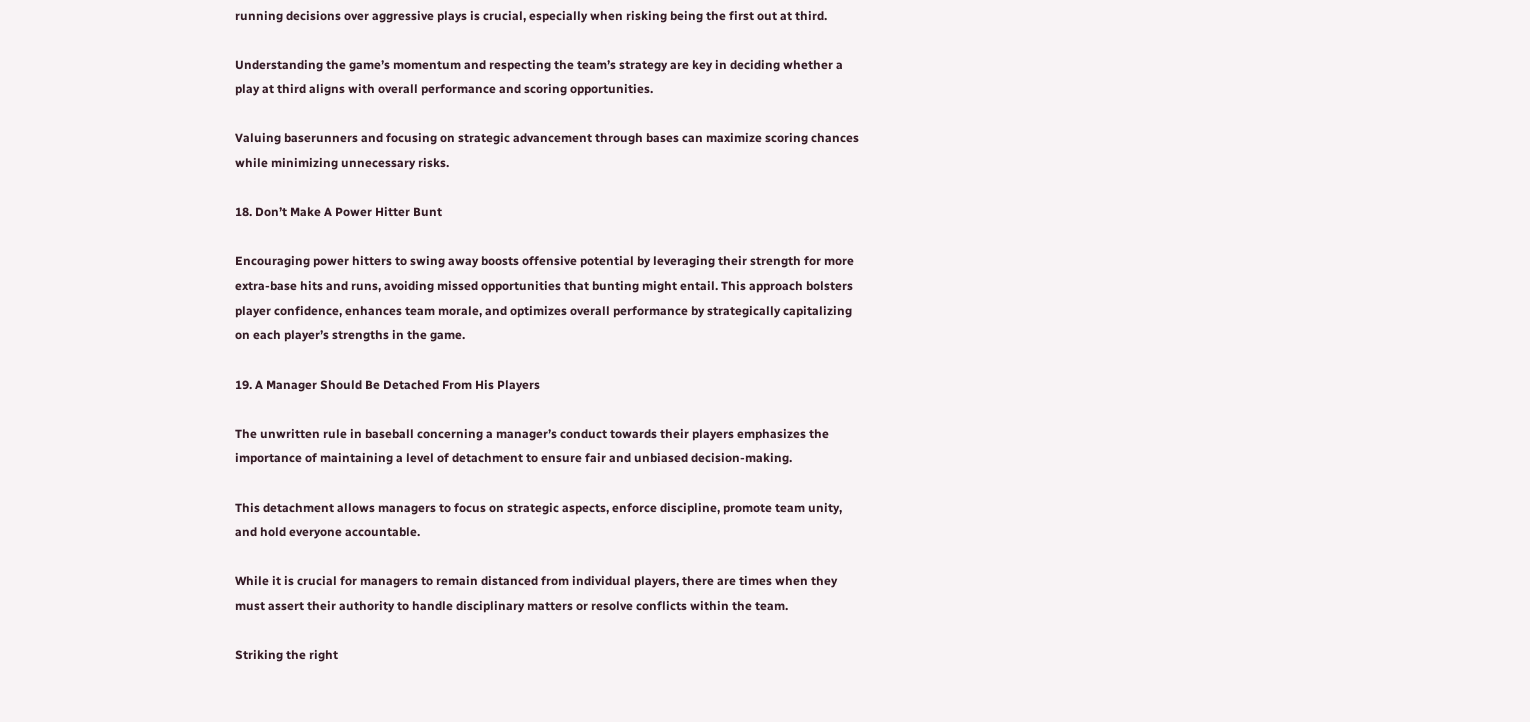running decisions over aggressive plays is crucial, especially when risking being the first out at third.

Understanding the game’s momentum and respecting the team’s strategy are key in deciding whether a play at third aligns with overall performance and scoring opportunities.

Valuing baserunners and focusing on strategic advancement through bases can maximize scoring chances while minimizing unnecessary risks.

18. Don’t Make A Power Hitter Bunt

Encouraging power hitters to swing away boosts offensive potential by leveraging their strength for more extra-base hits and runs, avoiding missed opportunities that bunting might entail. This approach bolsters player confidence, enhances team morale, and optimizes overall performance by strategically capitalizing on each player’s strengths in the game.

19. A Manager Should Be Detached From His Players

The unwritten rule in baseball concerning a manager’s conduct towards their players emphasizes the importance of maintaining a level of detachment to ensure fair and unbiased decision-making.

This detachment allows managers to focus on strategic aspects, enforce discipline, promote team unity, and hold everyone accountable.

While it is crucial for managers to remain distanced from individual players, there are times when they must assert their authority to handle disciplinary matters or resolve conflicts within the team.

Striking the right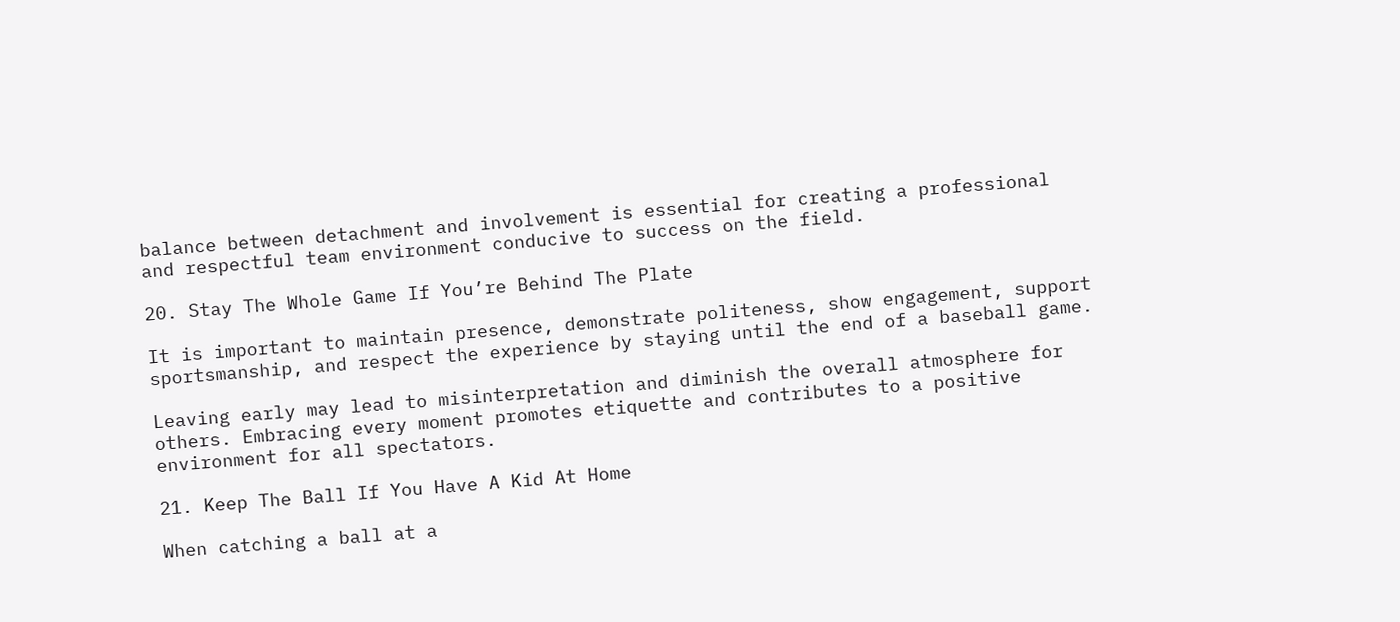balance between detachment and involvement is essential for creating a professional and respectful team environment conducive to success on the field.

20. Stay The Whole Game If You’re Behind The Plate

It is important to maintain presence, demonstrate politeness, show engagement, support sportsmanship, and respect the experience by staying until the end of a baseball game.

Leaving early may lead to misinterpretation and diminish the overall atmosphere for others. Embracing every moment promotes etiquette and contributes to a positive environment for all spectators.

21. Keep The Ball If You Have A Kid At Home

When catching a ball at a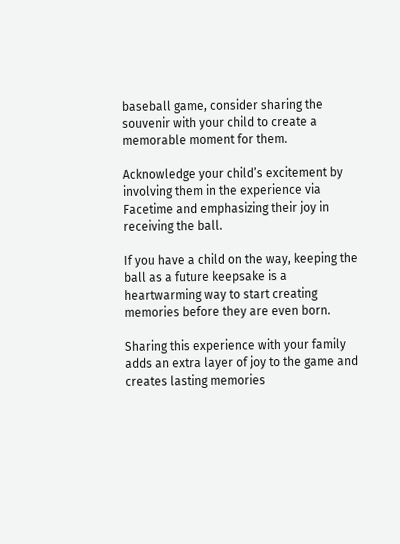baseball game, consider sharing the souvenir with your child to create a memorable moment for them.

Acknowledge your child’s excitement by involving them in the experience via Facetime and emphasizing their joy in receiving the ball.

If you have a child on the way, keeping the ball as a future keepsake is a heartwarming way to start creating memories before they are even born.

Sharing this experience with your family adds an extra layer of joy to the game and creates lasting memories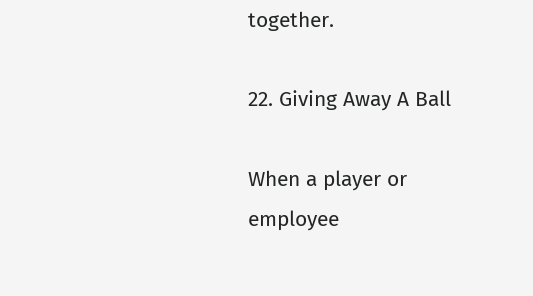together.

22. Giving Away A Ball

When a player or employee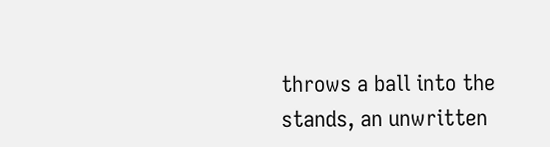throws a ball into the stands, an unwritten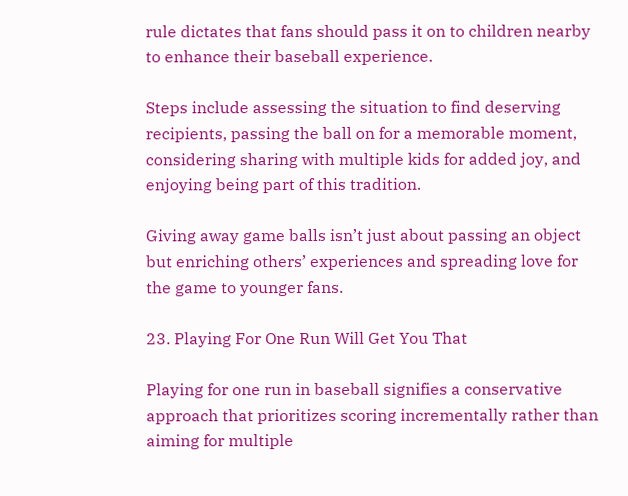rule dictates that fans should pass it on to children nearby to enhance their baseball experience.

Steps include assessing the situation to find deserving recipients, passing the ball on for a memorable moment, considering sharing with multiple kids for added joy, and enjoying being part of this tradition.

Giving away game balls isn’t just about passing an object but enriching others’ experiences and spreading love for the game to younger fans.

23. Playing For One Run Will Get You That

Playing for one run in baseball signifies a conservative approach that prioritizes scoring incrementally rather than aiming for multiple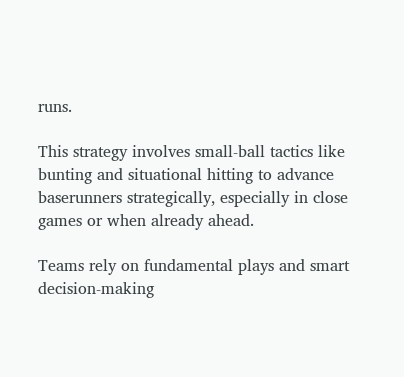runs.

This strategy involves small-ball tactics like bunting and situational hitting to advance baserunners strategically, especially in close games or when already ahead.

Teams rely on fundamental plays and smart decision-making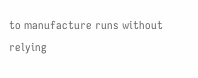to manufacture runs without relying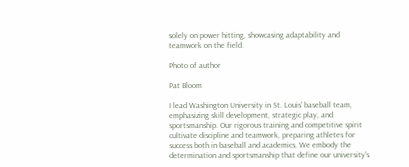solely on power hitting, showcasing adaptability and teamwork on the field.

Photo of author

Pat Bloom

I lead Washington University in St. Louis' baseball team, emphasizing skill development, strategic play, and sportsmanship. Our rigorous training and competitive spirit cultivate discipline and teamwork, preparing athletes for success both in baseball and academics. We embody the determination and sportsmanship that define our university's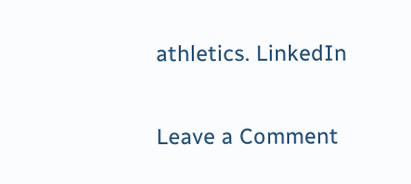athletics. LinkedIn

Leave a Comment